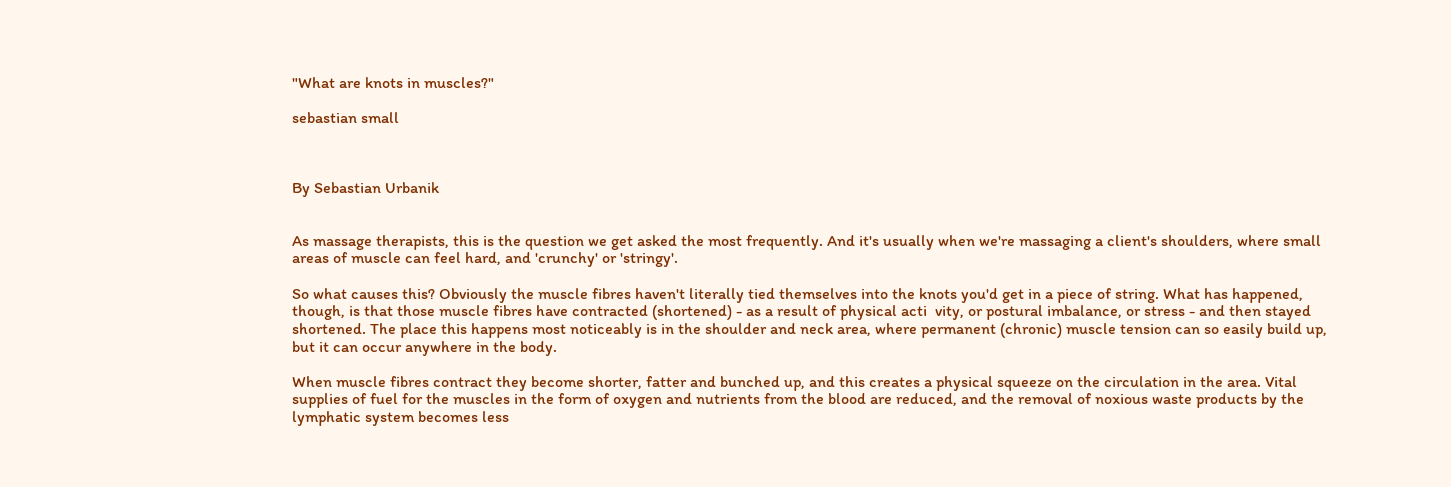"What are knots in muscles?"

sebastian small



By Sebastian Urbanik


As massage therapists, this is the question we get asked the most frequently. And it's usually when we're massaging a client's shoulders, where small areas of muscle can feel hard, and 'crunchy' or 'stringy'.

So what causes this? Obviously the muscle fibres haven't literally tied themselves into the knots you'd get in a piece of string. What has happened, though, is that those muscle fibres have contracted (shortened) - as a result of physical acti  vity, or postural imbalance, or stress - and then stayed shortened. The place this happens most noticeably is in the shoulder and neck area, where permanent (chronic) muscle tension can so easily build up, but it can occur anywhere in the body.

When muscle fibres contract they become shorter, fatter and bunched up, and this creates a physical squeeze on the circulation in the area. Vital supplies of fuel for the muscles in the form of oxygen and nutrients from the blood are reduced, and the removal of noxious waste products by the lymphatic system becomes less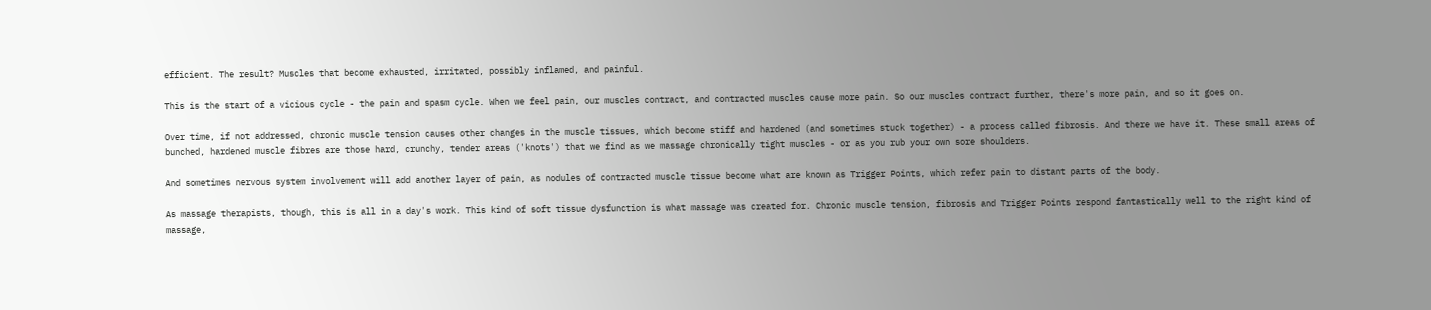efficient. The result? Muscles that become exhausted, irritated, possibly inflamed, and painful.

This is the start of a vicious cycle - the pain and spasm cycle. When we feel pain, our muscles contract, and contracted muscles cause more pain. So our muscles contract further, there's more pain, and so it goes on.

Over time, if not addressed, chronic muscle tension causes other changes in the muscle tissues, which become stiff and hardened (and sometimes stuck together) - a process called fibrosis. And there we have it. These small areas of bunched, hardened muscle fibres are those hard, crunchy, tender areas ('knots') that we find as we massage chronically tight muscles - or as you rub your own sore shoulders.

And sometimes nervous system involvement will add another layer of pain, as nodules of contracted muscle tissue become what are known as Trigger Points, which refer pain to distant parts of the body.

As massage therapists, though, this is all in a day's work. This kind of soft tissue dysfunction is what massage was created for. Chronic muscle tension, fibrosis and Trigger Points respond fantastically well to the right kind of massage,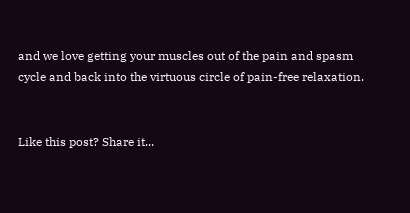and we love getting your muscles out of the pain and spasm cycle and back into the virtuous circle of pain-free relaxation.


Like this post? Share it...